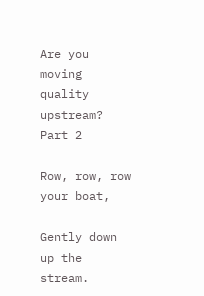Are you moving quality upstream? Part 2

Row, row, row your boat,

Gently down up the stream.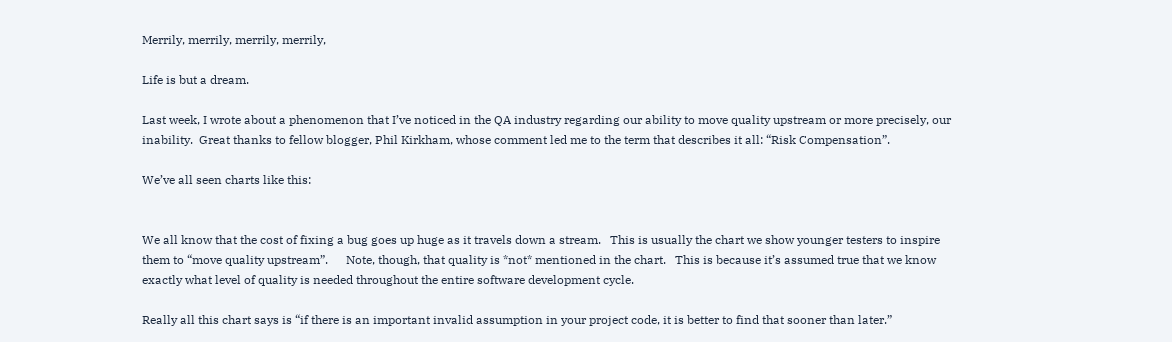Merrily, merrily, merrily, merrily,

Life is but a dream.

Last week, I wrote about a phenomenon that I’ve noticed in the QA industry regarding our ability to move quality upstream or more precisely, our inability.  Great thanks to fellow blogger, Phil Kirkham, whose comment led me to the term that describes it all: “Risk Compensation”.

We’ve all seen charts like this:


We all know that the cost of fixing a bug goes up huge as it travels down a stream.   This is usually the chart we show younger testers to inspire them to “move quality upstream”.      Note, though, that quality is *not* mentioned in the chart.   This is because it’s assumed true that we know exactly what level of quality is needed throughout the entire software development cycle.

Really all this chart says is “if there is an important invalid assumption in your project code, it is better to find that sooner than later.”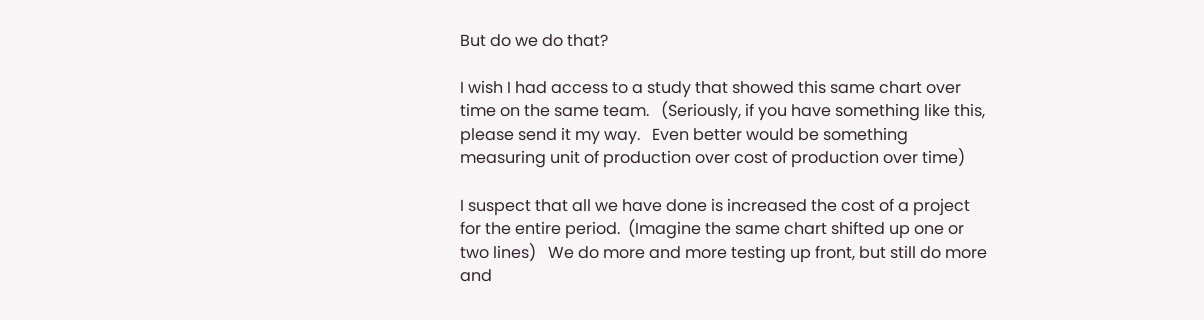But do we do that?

I wish I had access to a study that showed this same chart over time on the same team.   (Seriously, if you have something like this, please send it my way.   Even better would be something measuring unit of production over cost of production over time)

I suspect that all we have done is increased the cost of a project for the entire period.  (Imagine the same chart shifted up one or two lines)   We do more and more testing up front, but still do more and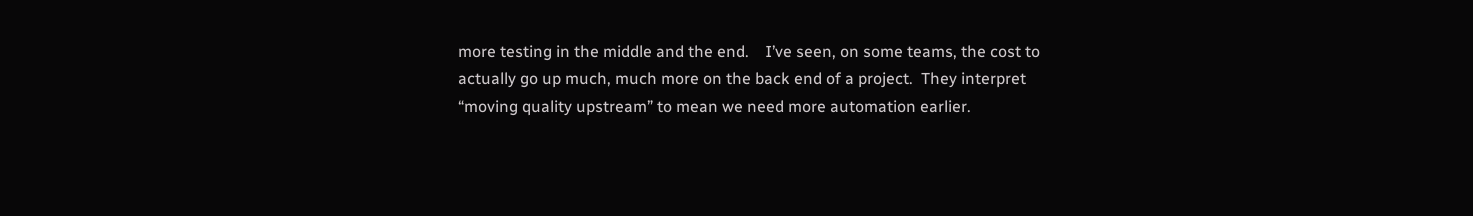more testing in the middle and the end.    I’ve seen, on some teams, the cost to actually go up much, much more on the back end of a project.  They interpret “moving quality upstream” to mean we need more automation earlier.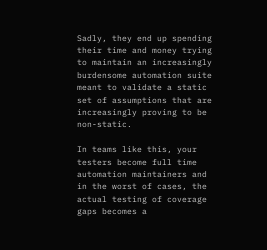Sadly, they end up spending their time and money trying to maintain an increasingly burdensome automation suite meant to validate a static set of assumptions that are increasingly proving to be non-static.

In teams like this, your testers become full time automation maintainers and in the worst of cases, the actual testing of coverage gaps becomes a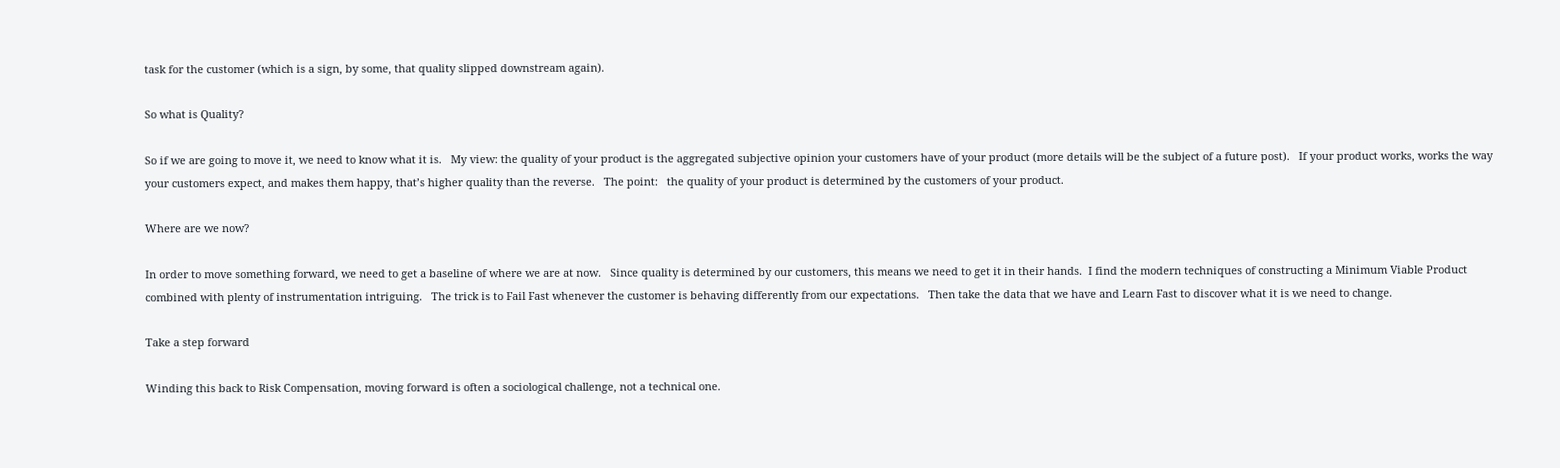task for the customer (which is a sign, by some, that quality slipped downstream again).

So what is Quality?

So if we are going to move it, we need to know what it is.   My view: the quality of your product is the aggregated subjective opinion your customers have of your product (more details will be the subject of a future post).   If your product works, works the way your customers expect, and makes them happy, that’s higher quality than the reverse.   The point:   the quality of your product is determined by the customers of your product.

Where are we now?

In order to move something forward, we need to get a baseline of where we are at now.   Since quality is determined by our customers, this means we need to get it in their hands.  I find the modern techniques of constructing a Minimum Viable Product combined with plenty of instrumentation intriguing.   The trick is to Fail Fast whenever the customer is behaving differently from our expectations.   Then take the data that we have and Learn Fast to discover what it is we need to change.

Take a step forward

Winding this back to Risk Compensation, moving forward is often a sociological challenge, not a technical one.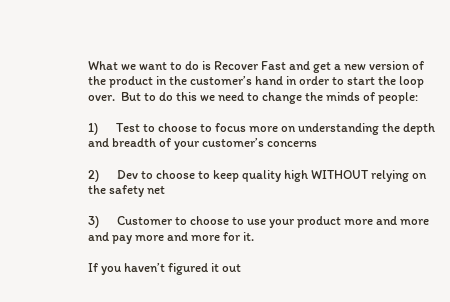What we want to do is Recover Fast and get a new version of the product in the customer’s hand in order to start the loop over.  But to do this we need to change the minds of people:

1)      Test to choose to focus more on understanding the depth and breadth of your customer’s concerns

2)      Dev to choose to keep quality high WITHOUT relying on the safety net

3)      Customer to choose to use your product more and more and pay more and more for it.

If you haven’t figured it out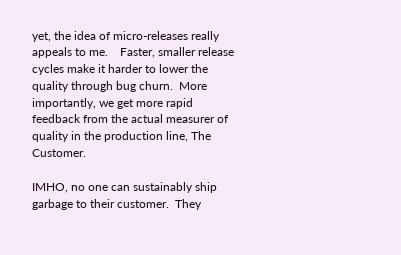yet, the idea of micro-releases really appeals to me.    Faster, smaller release cycles make it harder to lower the quality through bug churn.  More importantly, we get more rapid feedback from the actual measurer of quality in the production line, The Customer.

IMHO, no one can sustainably ship garbage to their customer.  They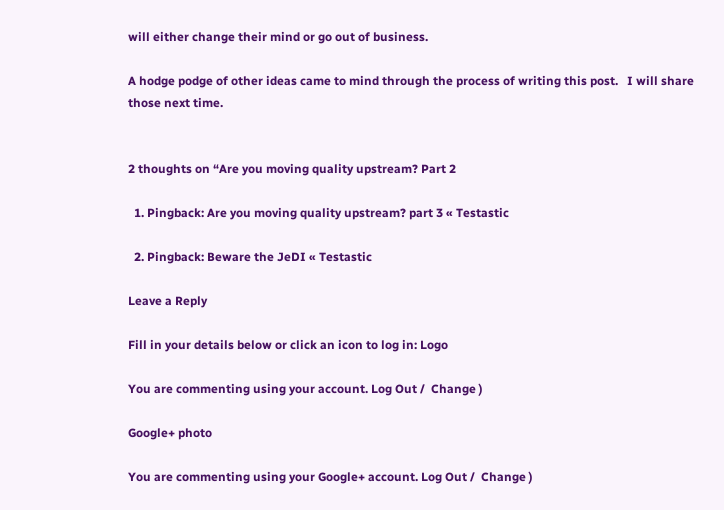will either change their mind or go out of business.

A hodge podge of other ideas came to mind through the process of writing this post.   I will share those next time.


2 thoughts on “Are you moving quality upstream? Part 2

  1. Pingback: Are you moving quality upstream? part 3 « Testastic

  2. Pingback: Beware the JeDI « Testastic

Leave a Reply

Fill in your details below or click an icon to log in: Logo

You are commenting using your account. Log Out /  Change )

Google+ photo

You are commenting using your Google+ account. Log Out /  Change )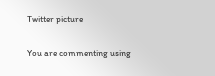Twitter picture

You are commenting using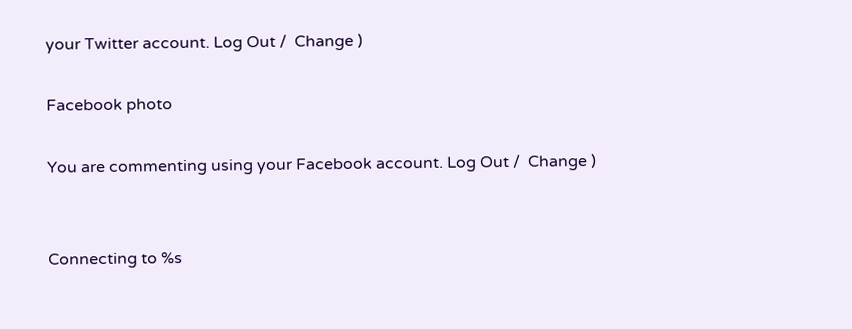your Twitter account. Log Out /  Change )

Facebook photo

You are commenting using your Facebook account. Log Out /  Change )


Connecting to %s